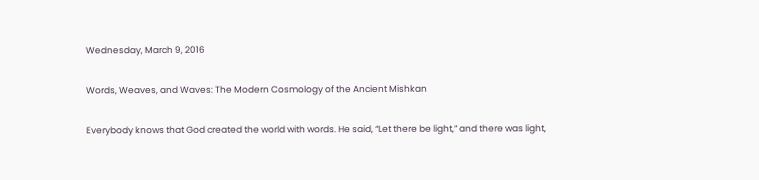Wednesday, March 9, 2016

Words, Weaves, and Waves: The Modern Cosmology of the Ancient Mishkan

Everybody knows that God created the world with words. He said, “Let there be light,” and there was light,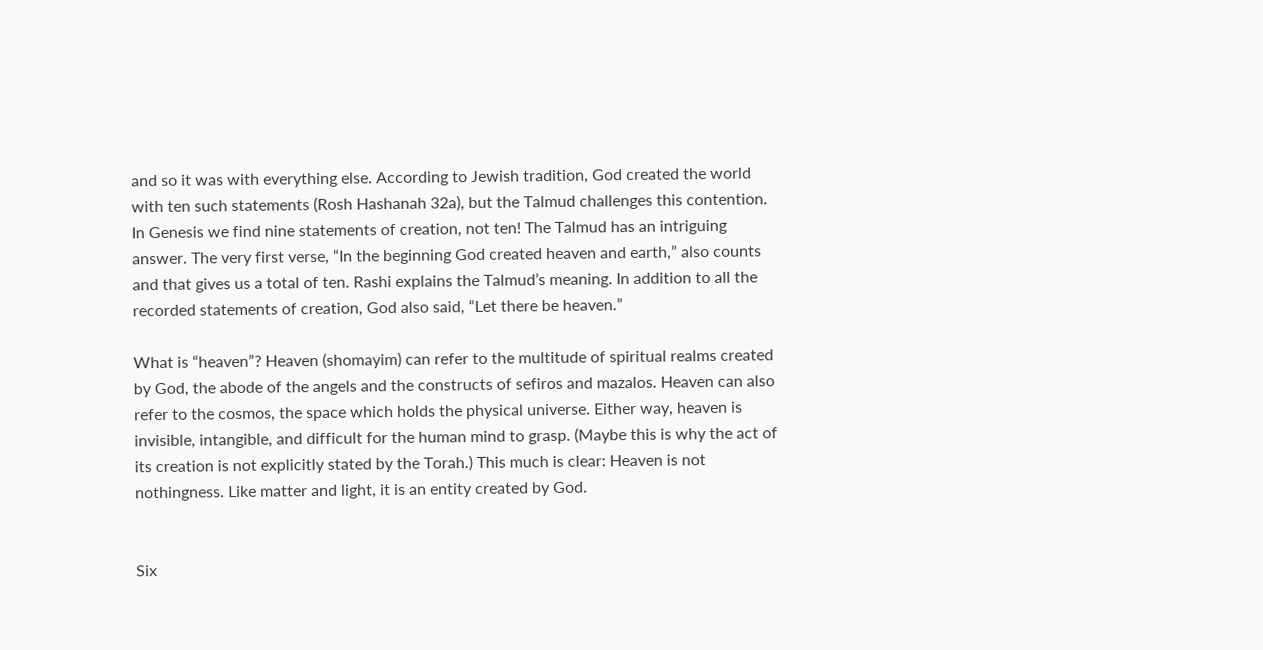and so it was with everything else. According to Jewish tradition, God created the world with ten such statements (Rosh Hashanah 32a), but the Talmud challenges this contention. In Genesis we find nine statements of creation, not ten! The Talmud has an intriguing answer. The very first verse, “In the beginning God created heaven and earth,” also counts and that gives us a total of ten. Rashi explains the Talmud’s meaning. In addition to all the recorded statements of creation, God also said, “Let there be heaven.”

What is “heaven”? Heaven (shomayim) can refer to the multitude of spiritual realms created by God, the abode of the angels and the constructs of sefiros and mazalos. Heaven can also refer to the cosmos, the space which holds the physical universe. Either way, heaven is invisible, intangible, and difficult for the human mind to grasp. (Maybe this is why the act of its creation is not explicitly stated by the Torah.) This much is clear: Heaven is not nothingness. Like matter and light, it is an entity created by God.


Six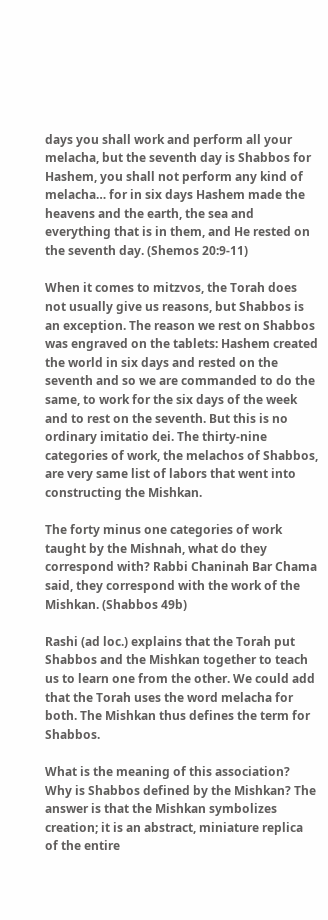days you shall work and perform all your melacha, but the seventh day is Shabbos for Hashem, you shall not perform any kind of melacha… for in six days Hashem made the heavens and the earth, the sea and everything that is in them, and He rested on the seventh day. (Shemos 20:9-11)

When it comes to mitzvos, the Torah does not usually give us reasons, but Shabbos is an exception. The reason we rest on Shabbos was engraved on the tablets: Hashem created the world in six days and rested on the seventh and so we are commanded to do the same, to work for the six days of the week and to rest on the seventh. But this is no ordinary imitatio dei. The thirty-nine categories of work, the melachos of Shabbos, are very same list of labors that went into constructing the Mishkan.

The forty minus one categories of work taught by the Mishnah, what do they correspond with? Rabbi Chaninah Bar Chama said, they correspond with the work of the Mishkan. (Shabbos 49b)

Rashi (ad loc.) explains that the Torah put Shabbos and the Mishkan together to teach us to learn one from the other. We could add that the Torah uses the word melacha for both. The Mishkan thus defines the term for Shabbos.

What is the meaning of this association? Why is Shabbos defined by the Mishkan? The answer is that the Mishkan symbolizes creation; it is an abstract, miniature replica of the entire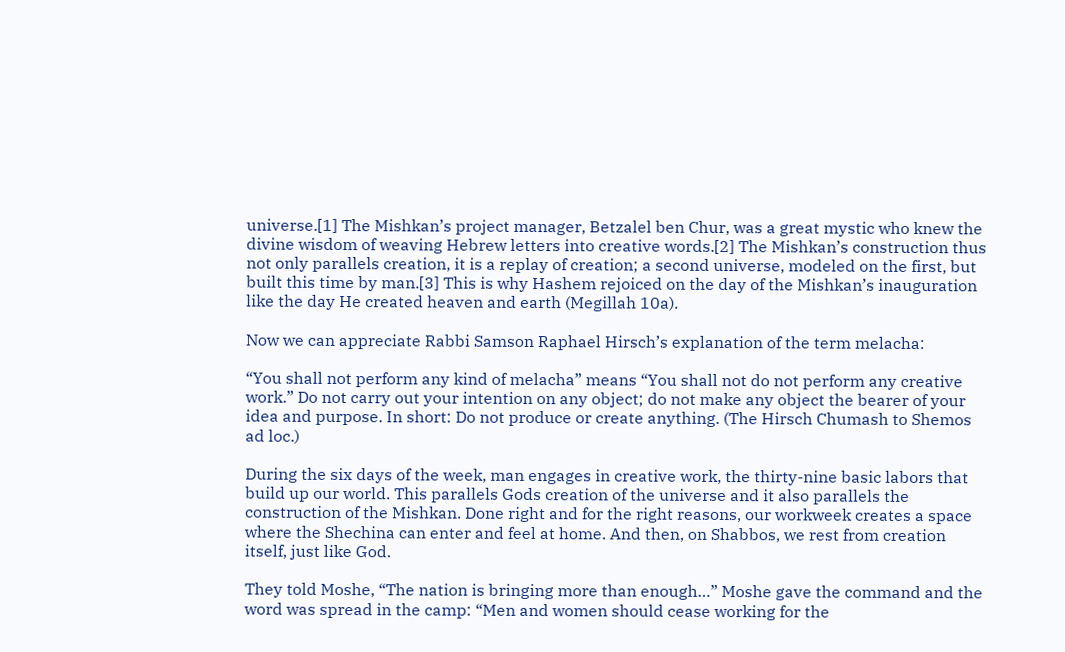universe.[1] The Mishkan’s project manager, Betzalel ben Chur, was a great mystic who knew the divine wisdom of weaving Hebrew letters into creative words.[2] The Mishkan’s construction thus not only parallels creation, it is a replay of creation; a second universe, modeled on the first, but built this time by man.[3] This is why Hashem rejoiced on the day of the Mishkan’s inauguration like the day He created heaven and earth (Megillah 10a).

Now we can appreciate Rabbi Samson Raphael Hirsch’s explanation of the term melacha:

“You shall not perform any kind of melacha” means “You shall not do not perform any creative work.” Do not carry out your intention on any object; do not make any object the bearer of your idea and purpose. In short: Do not produce or create anything. (The Hirsch Chumash to Shemos ad loc.)

During the six days of the week, man engages in creative work, the thirty-nine basic labors that build up our world. This parallels Gods creation of the universe and it also parallels the construction of the Mishkan. Done right and for the right reasons, our workweek creates a space where the Shechina can enter and feel at home. And then, on Shabbos, we rest from creation itself, just like God.

They told Moshe, “The nation is bringing more than enough…” Moshe gave the command and the word was spread in the camp: “Men and women should cease working for the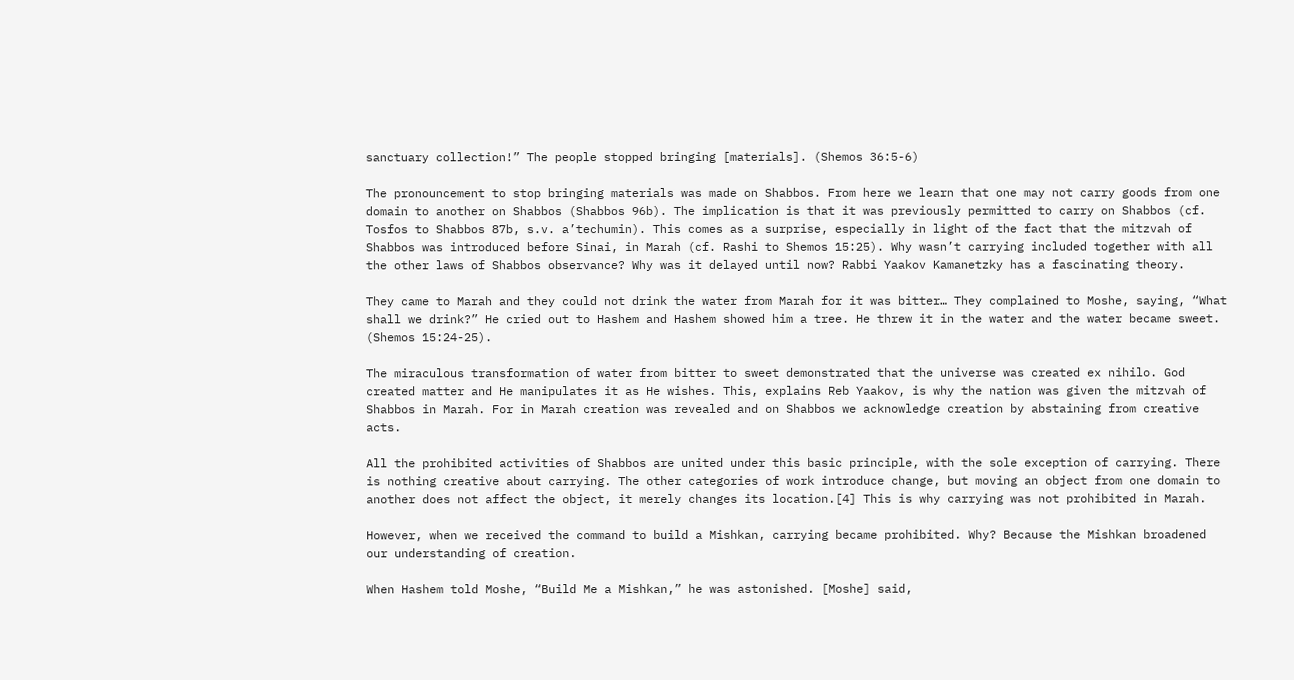sanctuary collection!” The people stopped bringing [materials]. (Shemos 36:5-6)

The pronouncement to stop bringing materials was made on Shabbos. From here we learn that one may not carry goods from one domain to another on Shabbos (Shabbos 96b). The implication is that it was previously permitted to carry on Shabbos (cf. Tosfos to Shabbos 87b, s.v. a’techumin). This comes as a surprise, especially in light of the fact that the mitzvah of Shabbos was introduced before Sinai, in Marah (cf. Rashi to Shemos 15:25). Why wasn’t carrying included together with all the other laws of Shabbos observance? Why was it delayed until now? Rabbi Yaakov Kamanetzky has a fascinating theory.

They came to Marah and they could not drink the water from Marah for it was bitter… They complained to Moshe, saying, “What shall we drink?” He cried out to Hashem and Hashem showed him a tree. He threw it in the water and the water became sweet. (Shemos 15:24-25).

The miraculous transformation of water from bitter to sweet demonstrated that the universe was created ex nihilo. God created matter and He manipulates it as He wishes. This, explains Reb Yaakov, is why the nation was given the mitzvah of Shabbos in Marah. For in Marah creation was revealed and on Shabbos we acknowledge creation by abstaining from creative acts.

All the prohibited activities of Shabbos are united under this basic principle, with the sole exception of carrying. There is nothing creative about carrying. The other categories of work introduce change, but moving an object from one domain to another does not affect the object, it merely changes its location.[4] This is why carrying was not prohibited in Marah.

However, when we received the command to build a Mishkan, carrying became prohibited. Why? Because the Mishkan broadened our understanding of creation.

When Hashem told Moshe, “Build Me a Mishkan,” he was astonished. [Moshe] said,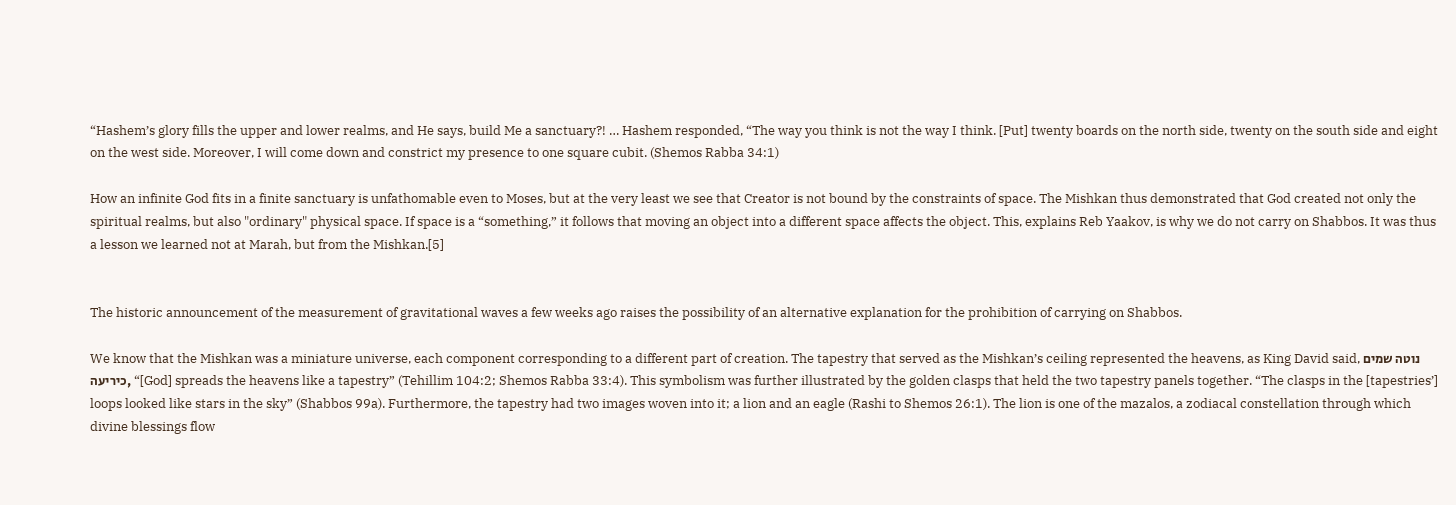“Hashem’s glory fills the upper and lower realms, and He says, build Me a sanctuary?! … Hashem responded, “The way you think is not the way I think. [Put] twenty boards on the north side, twenty on the south side and eight on the west side. Moreover, I will come down and constrict my presence to one square cubit. (Shemos Rabba 34:1)

How an infinite God fits in a finite sanctuary is unfathomable even to Moses, but at the very least we see that Creator is not bound by the constraints of space. The Mishkan thus demonstrated that God created not only the spiritual realms, but also "ordinary" physical space. If space is a “something,” it follows that moving an object into a different space affects the object. This, explains Reb Yaakov, is why we do not carry on Shabbos. It was thus a lesson we learned not at Marah, but from the Mishkan.[5]


The historic announcement of the measurement of gravitational waves a few weeks ago raises the possibility of an alternative explanation for the prohibition of carrying on Shabbos.

We know that the Mishkan was a miniature universe, each component corresponding to a different part of creation. The tapestry that served as the Mishkan’s ceiling represented the heavens, as King David said, נוטה שמים כיריעה, “[God] spreads the heavens like a tapestry” (Tehillim 104:2; Shemos Rabba 33:4). This symbolism was further illustrated by the golden clasps that held the two tapestry panels together. “The clasps in the [tapestries’] loops looked like stars in the sky” (Shabbos 99a). Furthermore, the tapestry had two images woven into it; a lion and an eagle (Rashi to Shemos 26:1). The lion is one of the mazalos, a zodiacal constellation through which divine blessings flow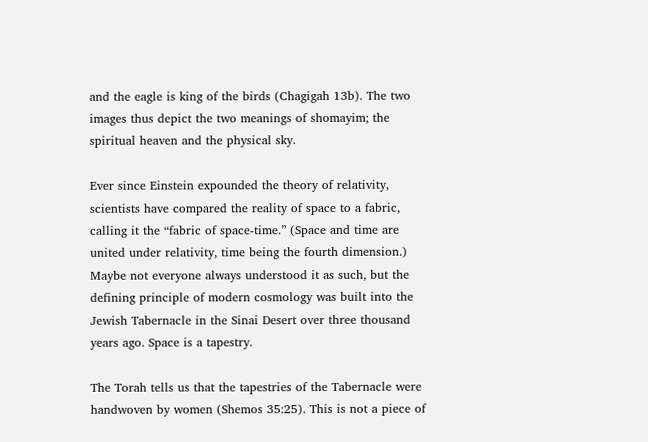and the eagle is king of the birds (Chagigah 13b). The two images thus depict the two meanings of shomayim; the spiritual heaven and the physical sky.

Ever since Einstein expounded the theory of relativity, scientists have compared the reality of space to a fabric, calling it the “fabric of space-time.” (Space and time are united under relativity, time being the fourth dimension.) Maybe not everyone always understood it as such, but the defining principle of modern cosmology was built into the Jewish Tabernacle in the Sinai Desert over three thousand years ago. Space is a tapestry.

The Torah tells us that the tapestries of the Tabernacle were handwoven by women (Shemos 35:25). This is not a piece of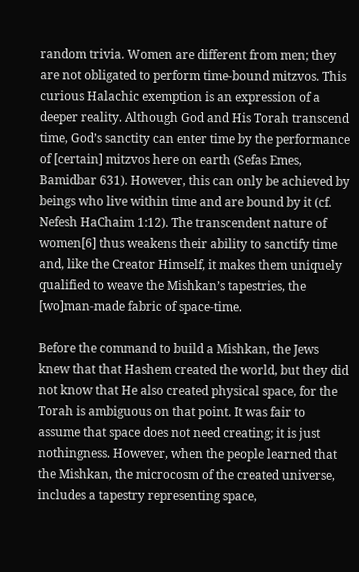random trivia. Women are different from men; they are not obligated to perform time-bound mitzvos. This curious Halachic exemption is an expression of a deeper reality. Although God and His Torah transcend time, God’s sanctity can enter time by the performance of [certain] mitzvos here on earth (Sefas Emes, Bamidbar 631). However, this can only be achieved by beings who live within time and are bound by it (cf. Nefesh HaChaim 1:12). The transcendent nature of women[6] thus weakens their ability to sanctify time and, like the Creator Himself, it makes them uniquely qualified to weave the Mishkan’s tapestries, the [wo]man-made fabric of space-time.

Before the command to build a Mishkan, the Jews knew that that Hashem created the world, but they did not know that He also created physical space, for the Torah is ambiguous on that point. It was fair to assume that space does not need creating; it is just nothingness. However, when the people learned that the Mishkan, the microcosm of the created universe, includes a tapestry representing space,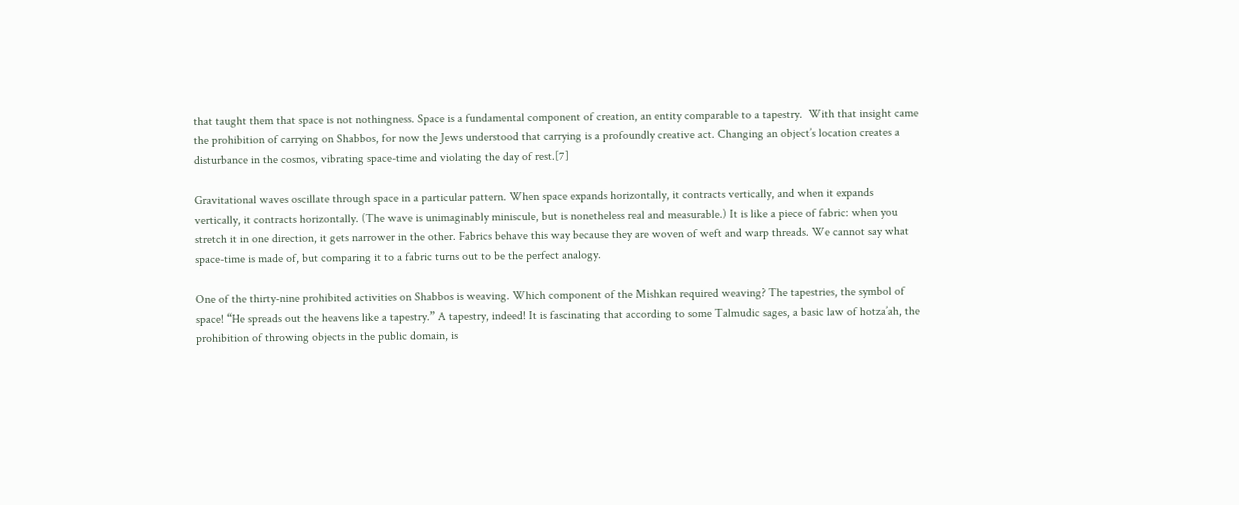that taught them that space is not nothingness. Space is a fundamental component of creation, an entity comparable to a tapestry.  With that insight came the prohibition of carrying on Shabbos, for now the Jews understood that carrying is a profoundly creative act. Changing an object’s location creates a disturbance in the cosmos, vibrating space-time and violating the day of rest.[7]

Gravitational waves oscillate through space in a particular pattern. When space expands horizontally, it contracts vertically, and when it expands vertically, it contracts horizontally. (The wave is unimaginably miniscule, but is nonetheless real and measurable.) It is like a piece of fabric: when you stretch it in one direction, it gets narrower in the other. Fabrics behave this way because they are woven of weft and warp threads. We cannot say what space-time is made of, but comparing it to a fabric turns out to be the perfect analogy.

One of the thirty-nine prohibited activities on Shabbos is weaving. Which component of the Mishkan required weaving? The tapestries, the symbol of space! “He spreads out the heavens like a tapestry.” A tapestry, indeed! It is fascinating that according to some Talmudic sages, a basic law of hotza’ah, the prohibition of throwing objects in the public domain, is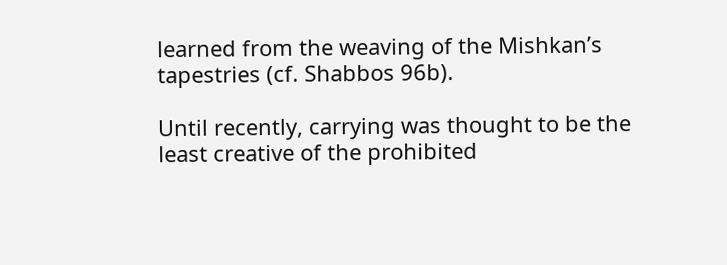learned from the weaving of the Mishkan’s tapestries (cf. Shabbos 96b).

Until recently, carrying was thought to be the least creative of the prohibited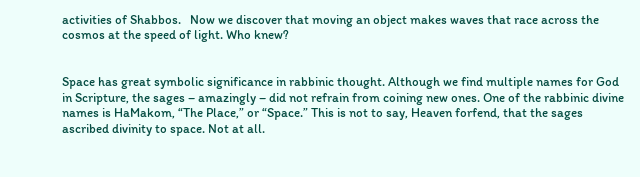activities of Shabbos.   Now we discover that moving an object makes waves that race across the cosmos at the speed of light. Who knew?


Space has great symbolic significance in rabbinic thought. Although we find multiple names for God in Scripture, the sages – amazingly – did not refrain from coining new ones. One of the rabbinic divine names is HaMakom, “The Place,” or “Space.” This is not to say, Heaven forfend, that the sages ascribed divinity to space. Not at all.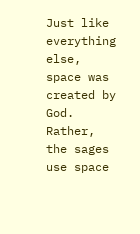Just like everything else, space was created by God. Rather, the sages use space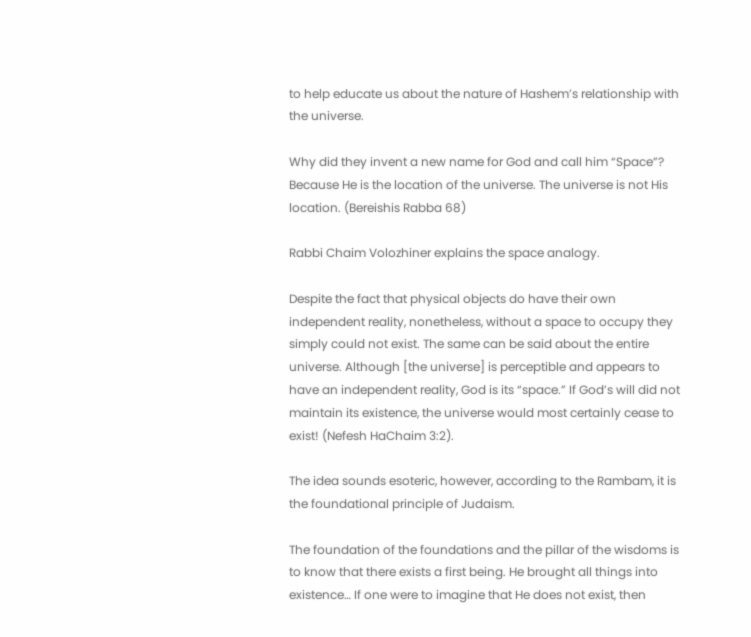to help educate us about the nature of Hashem’s relationship with the universe.

Why did they invent a new name for God and call him “Space”? Because He is the location of the universe. The universe is not His location. (Bereishis Rabba 68)

Rabbi Chaim Volozhiner explains the space analogy.

Despite the fact that physical objects do have their own independent reality, nonetheless, without a space to occupy they simply could not exist. The same can be said about the entire universe. Although [the universe] is perceptible and appears to have an independent reality, God is its “space.” If God’s will did not maintain its existence, the universe would most certainly cease to exist! (Nefesh HaChaim 3:2).

The idea sounds esoteric, however, according to the Rambam, it is the foundational principle of Judaism.

The foundation of the foundations and the pillar of the wisdoms is to know that there exists a first being. He brought all things into existence… If one were to imagine that He does not exist, then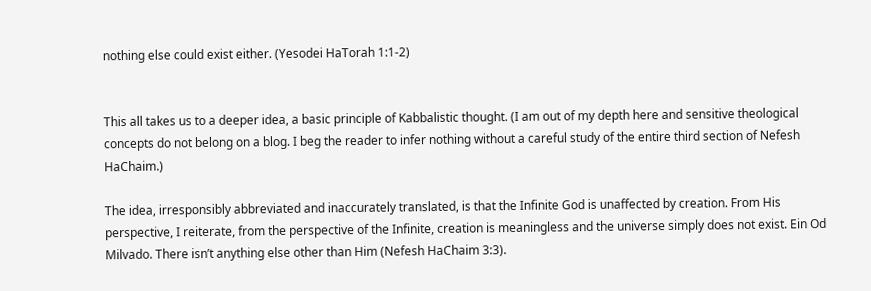nothing else could exist either. (Yesodei HaTorah 1:1-2)


This all takes us to a deeper idea, a basic principle of Kabbalistic thought. (I am out of my depth here and sensitive theological concepts do not belong on a blog. I beg the reader to infer nothing without a careful study of the entire third section of Nefesh HaChaim.)

The idea, irresponsibly abbreviated and inaccurately translated, is that the Infinite God is unaffected by creation. From His perspective, I reiterate, from the perspective of the Infinite, creation is meaningless and the universe simply does not exist. Ein Od Milvado. There isn’t anything else other than Him (Nefesh HaChaim 3:3).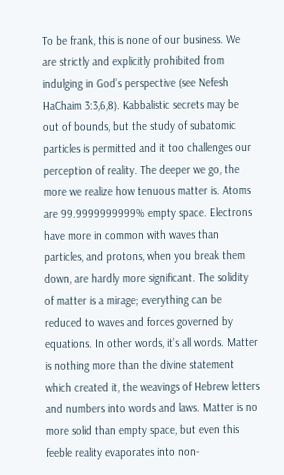To be frank, this is none of our business. We are strictly and explicitly prohibited from indulging in God’s perspective (see Nefesh HaChaim 3:3,6,8). Kabbalistic secrets may be out of bounds, but the study of subatomic particles is permitted and it too challenges our perception of reality. The deeper we go, the more we realize how tenuous matter is. Atoms are 99.9999999999% empty space. Electrons have more in common with waves than particles, and protons, when you break them down, are hardly more significant. The solidity of matter is a mirage; everything can be reduced to waves and forces governed by equations. In other words, it’s all words. Matter is nothing more than the divine statement which created it, the weavings of Hebrew letters and numbers into words and laws. Matter is no more solid than empty space, but even this feeble reality evaporates into non-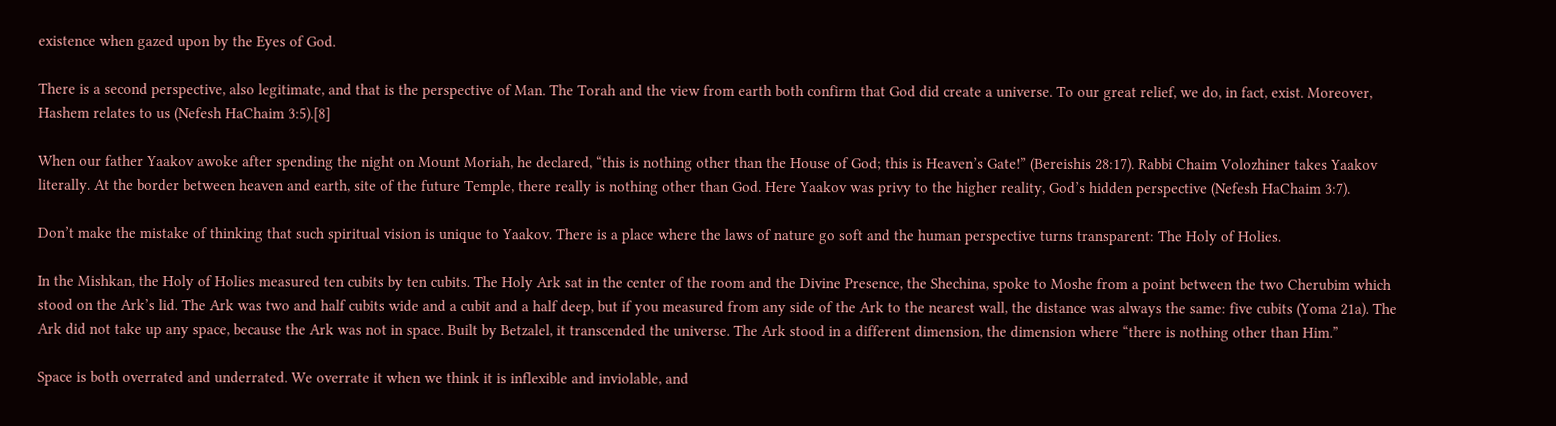existence when gazed upon by the Eyes of God.

There is a second perspective, also legitimate, and that is the perspective of Man. The Torah and the view from earth both confirm that God did create a universe. To our great relief, we do, in fact, exist. Moreover, Hashem relates to us (Nefesh HaChaim 3:5).[8]

When our father Yaakov awoke after spending the night on Mount Moriah, he declared, “this is nothing other than the House of God; this is Heaven’s Gate!” (Bereishis 28:17). Rabbi Chaim Volozhiner takes Yaakov literally. At the border between heaven and earth, site of the future Temple, there really is nothing other than God. Here Yaakov was privy to the higher reality, God’s hidden perspective (Nefesh HaChaim 3:7).

Don’t make the mistake of thinking that such spiritual vision is unique to Yaakov. There is a place where the laws of nature go soft and the human perspective turns transparent: The Holy of Holies.

In the Mishkan, the Holy of Holies measured ten cubits by ten cubits. The Holy Ark sat in the center of the room and the Divine Presence, the Shechina, spoke to Moshe from a point between the two Cherubim which stood on the Ark’s lid. The Ark was two and half cubits wide and a cubit and a half deep, but if you measured from any side of the Ark to the nearest wall, the distance was always the same: five cubits (Yoma 21a). The Ark did not take up any space, because the Ark was not in space. Built by Betzalel, it transcended the universe. The Ark stood in a different dimension, the dimension where “there is nothing other than Him.”

Space is both overrated and underrated. We overrate it when we think it is inflexible and inviolable, and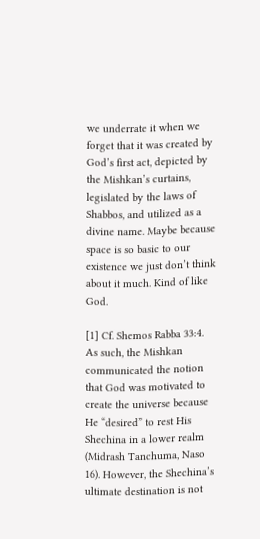we underrate it when we forget that it was created by God’s first act, depicted by the Mishkan’s curtains, legislated by the laws of Shabbos, and utilized as a divine name. Maybe because space is so basic to our existence we just don’t think about it much. Kind of like God.

[1] Cf. Shemos Rabba 33:4. As such, the Mishkan communicated the notion that God was motivated to create the universe because He “desired” to rest His Shechina in a lower realm (Midrash Tanchuma, Naso 16). However, the Shechina’s ultimate destination is not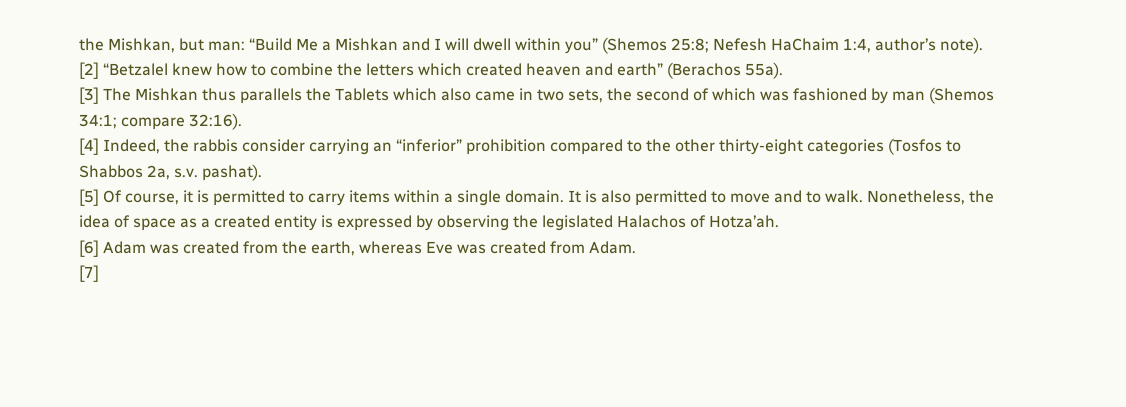the Mishkan, but man: “Build Me a Mishkan and I will dwell within you” (Shemos 25:8; Nefesh HaChaim 1:4, author’s note).
[2] “Betzalel knew how to combine the letters which created heaven and earth” (Berachos 55a).
[3] The Mishkan thus parallels the Tablets which also came in two sets, the second of which was fashioned by man (Shemos 34:1; compare 32:16).
[4] Indeed, the rabbis consider carrying an “inferior” prohibition compared to the other thirty-eight categories (Tosfos to Shabbos 2a, s.v. pashat).
[5] Of course, it is permitted to carry items within a single domain. It is also permitted to move and to walk. Nonetheless, the idea of space as a created entity is expressed by observing the legislated Halachos of Hotza’ah.
[6] Adam was created from the earth, whereas Eve was created from Adam.
[7]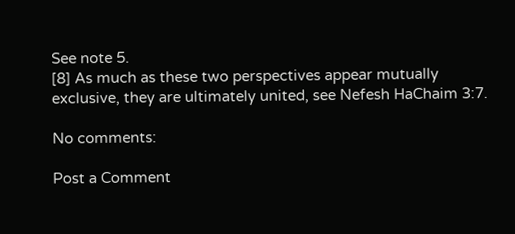See note 5.
[8] As much as these two perspectives appear mutually exclusive, they are ultimately united, see Nefesh HaChaim 3:7.

No comments:

Post a Comment